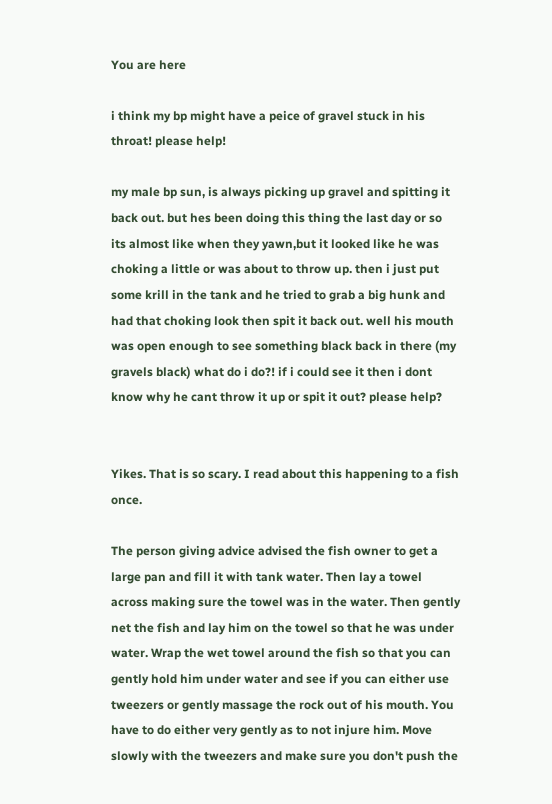You are here

i think my bp might have a peice of gravel stuck in his throat! please help!

my male bp sun, is always picking up gravel and spitting it back out. but hes been doing this thing the last day or so  its almost like when they yawn,but it looked like he was choking a little or was about to throw up. then i just put some krill in the tank and he tried to grab a big hunk and had that choking look then spit it back out. well his mouth was open enough to see something black back in there (my gravels black) what do i do?! if i could see it then i dont know why he cant throw it up or spit it out? please help?


Yikes. That is so scary. I read about this happening to a fish once.

The person giving advice advised the fish owner to get a large pan and fill it with tank water. Then lay a towel across making sure the towel was in the water. Then gently net the fish and lay him on the towel so that he was under water. Wrap the wet towel around the fish so that you can gently hold him under water and see if you can either use tweezers or gently massage the rock out of his mouth. You have to do either very gently as to not injure him. Move slowly with the tweezers and make sure you don't push the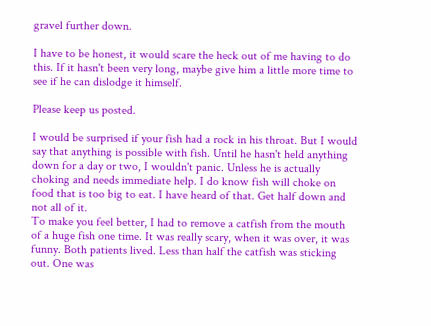gravel further down.

I have to be honest, it would scare the heck out of me having to do this. If it hasn't been very long, maybe give him a little more time to see if he can dislodge it himself.

Please keep us posted.

I would be surprised if your fish had a rock in his throat. But I would say that anything is possible with fish. Until he hasn't held anything down for a day or two, I wouldn't panic. Unless he is actually choking and needs immediate help. I do know fish will choke on food that is too big to eat. I have heard of that. Get half down and not all of it.
To make you feel better, I had to remove a catfish from the mouth of a huge fish one time. It was really scary, when it was over, it was funny. Both patients lived. Less than half the catfish was sticking out. One was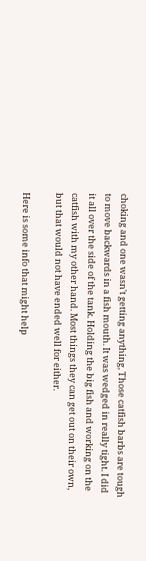choking and one wasn't getting anything, Those catfish barbs are tough to move backwards in a fish mouth. It was wedged in really tight. I did it all over the side of the tank. Holding the big fish and working on the catfish with my other hand. Most things they can get out on their own, but that would not have ended well for either.

Here is some info that might help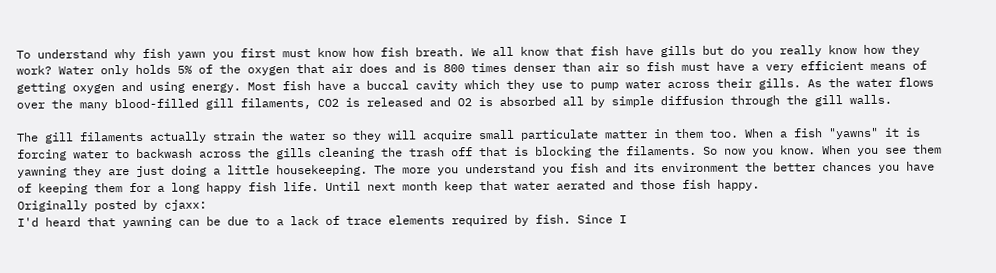To understand why fish yawn you first must know how fish breath. We all know that fish have gills but do you really know how they work? Water only holds 5% of the oxygen that air does and is 800 times denser than air so fish must have a very efficient means of getting oxygen and using energy. Most fish have a buccal cavity which they use to pump water across their gills. As the water flows over the many blood-filled gill filaments, CO2 is released and O2 is absorbed all by simple diffusion through the gill walls.

The gill filaments actually strain the water so they will acquire small particulate matter in them too. When a fish "yawns" it is forcing water to backwash across the gills cleaning the trash off that is blocking the filaments. So now you know. When you see them yawning they are just doing a little housekeeping. The more you understand you fish and its environment the better chances you have of keeping them for a long happy fish life. Until next month keep that water aerated and those fish happy.
Originally posted by cjaxx:
I'd heard that yawning can be due to a lack of trace elements required by fish. Since I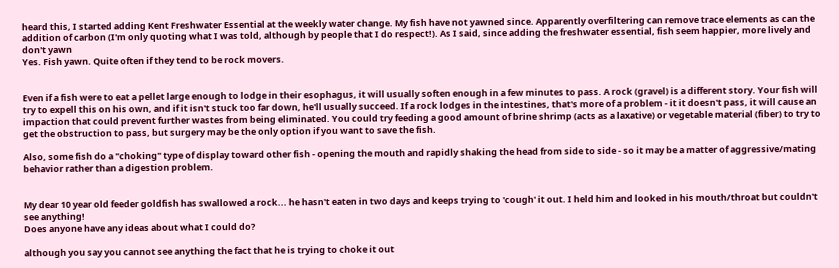heard this, I started adding Kent Freshwater Essential at the weekly water change. My fish have not yawned since. Apparently overfiltering can remove trace elements as can the addition of carbon (I'm only quoting what I was told, although by people that I do respect!). As I said, since adding the freshwater essential, fish seem happier, more lively and don't yawn
Yes. Fish yawn. Quite often if they tend to be rock movers.


Even if a fish were to eat a pellet large enough to lodge in their esophagus, it will usually soften enough in a few minutes to pass. A rock (gravel) is a different story. Your fish will try to expell this on his own, and if it isn't stuck too far down, he'll usually succeed. If a rock lodges in the intestines, that's more of a problem - it it doesn't pass, it will cause an impaction that could prevent further wastes from being eliminated. You could try feeding a good amount of brine shrimp (acts as a laxative) or vegetable material (fiber) to try to get the obstruction to pass, but surgery may be the only option if you want to save the fish.

Also, some fish do a "choking" type of display toward other fish - opening the mouth and rapidly shaking the head from side to side - so it may be a matter of aggressive/mating behavior rather than a digestion problem.


My dear 10 year old feeder goldfish has swallowed a rock... he hasn't eaten in two days and keeps trying to 'cough' it out. I held him and looked in his mouth/throat but couldn't see anything!
Does anyone have any ideas about what I could do?

although you say you cannot see anything the fact that he is trying to choke it out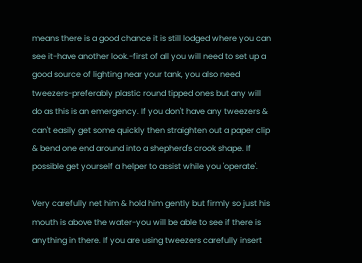means there is a good chance it is still lodged where you can see it-have another look.-first of all you will need to set up a good source of lighting near your tank, you also need tweezers-preferably plastic round tipped ones but any will do as this is an emergency. If you don't have any tweezers & can't easily get some quickly then straighten out a paper clip & bend one end around into a shepherd's crook shape. If possible get yourself a helper to assist while you 'operate'.

Very carefully net him & hold him gently but firmly so just his mouth is above the water-you will be able to see if there is anything in there. If you are using tweezers carefully insert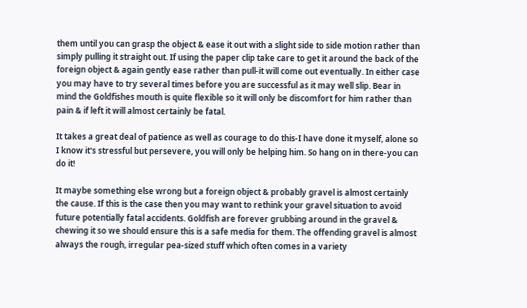them until you can grasp the object & ease it out with a slight side to side motion rather than simply pulling it straight out. If using the paper clip take care to get it around the back of the foreign object & again gently ease rather than pull-it will come out eventually. In either case you may have to try several times before you are successful as it may well slip. Bear in mind the Goldfishes mouth is quite flexible so it will only be discomfort for him rather than pain & if left it will almost certainly be fatal.

It takes a great deal of patience as well as courage to do this-I have done it myself, alone so I know it's stressful but persevere, you will only be helping him. So hang on in there-you can do it!

It maybe something else wrong but a foreign object & probably gravel is almost certainly the cause. If this is the case then you may want to rethink your gravel situation to avoid future potentially fatal accidents. Goldfish are forever grubbing around in the gravel & chewing it so we should ensure this is a safe media for them. The offending gravel is almost always the rough, irregular pea-sized stuff which often comes in a variety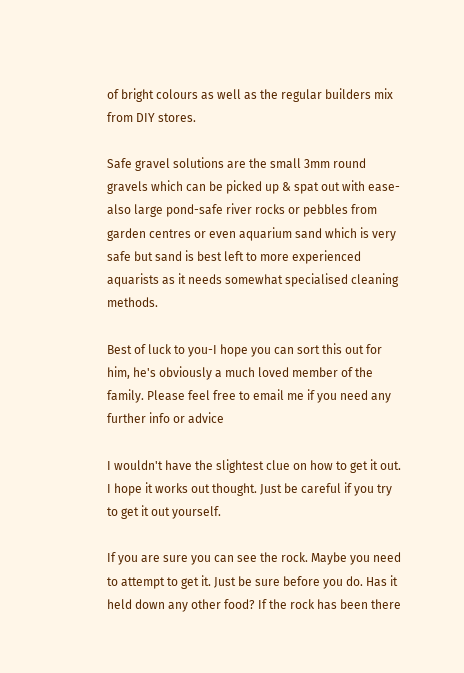of bright colours as well as the regular builders mix from DIY stores.

Safe gravel solutions are the small 3mm round gravels which can be picked up & spat out with ease-also large pond-safe river rocks or pebbles from garden centres or even aquarium sand which is very safe but sand is best left to more experienced aquarists as it needs somewhat specialised cleaning methods.

Best of luck to you-I hope you can sort this out for him, he's obviously a much loved member of the family. Please feel free to email me if you need any further info or advice

I wouldn't have the slightest clue on how to get it out. I hope it works out thought. Just be careful if you try to get it out yourself.

If you are sure you can see the rock. Maybe you need to attempt to get it. Just be sure before you do. Has it held down any other food? If the rock has been there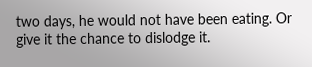two days, he would not have been eating. Or give it the chance to dislodge it.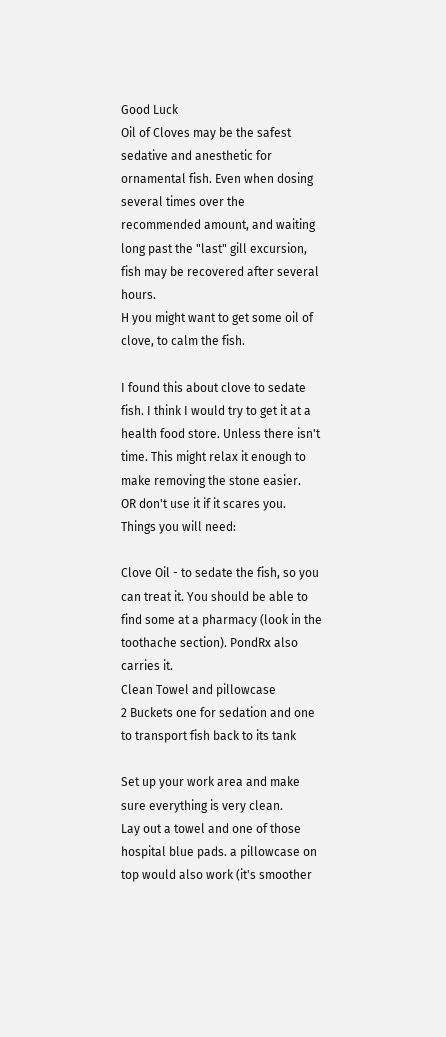Good Luck
Oil of Cloves may be the safest sedative and anesthetic for ornamental fish. Even when dosing several times over the recommended amount, and waiting long past the "last" gill excursion, fish may be recovered after several hours.
H you might want to get some oil of clove, to calm the fish.

I found this about clove to sedate fish. I think I would try to get it at a health food store. Unless there isn't time. This might relax it enough to make removing the stone easier.
OR don't use it if it scares you.
Things you will need:

Clove Oil - to sedate the fish, so you can treat it. You should be able to find some at a pharmacy (look in the toothache section). PondRx also carries it.
Clean Towel and pillowcase
2 Buckets one for sedation and one to transport fish back to its tank

Set up your work area and make sure everything is very clean.
Lay out a towel and one of those hospital blue pads. a pillowcase on top would also work (it's smoother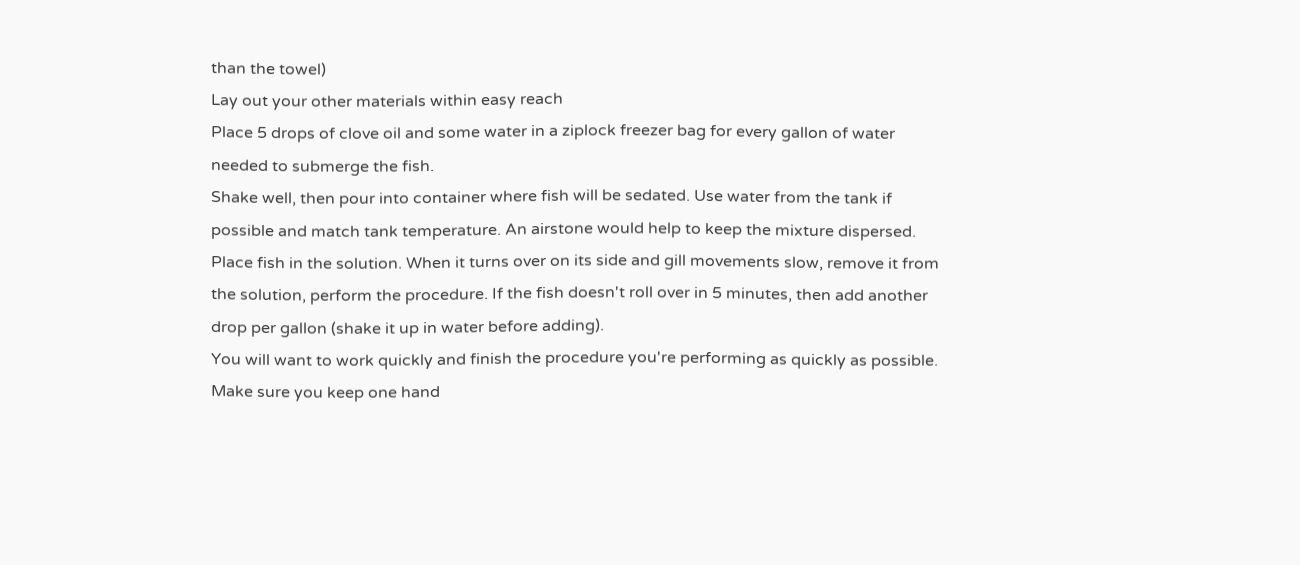than the towel)
Lay out your other materials within easy reach
Place 5 drops of clove oil and some water in a ziplock freezer bag for every gallon of water needed to submerge the fish.
Shake well, then pour into container where fish will be sedated. Use water from the tank if possible and match tank temperature. An airstone would help to keep the mixture dispersed.
Place fish in the solution. When it turns over on its side and gill movements slow, remove it from the solution, perform the procedure. If the fish doesn't roll over in 5 minutes, then add another drop per gallon (shake it up in water before adding).
You will want to work quickly and finish the procedure you're performing as quickly as possible.
Make sure you keep one hand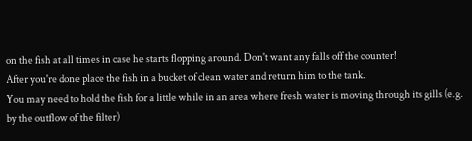on the fish at all times in case he starts flopping around. Don't want any falls off the counter!
After you're done place the fish in a bucket of clean water and return him to the tank.
You may need to hold the fish for a little while in an area where fresh water is moving through its gills (e.g. by the outflow of the filter)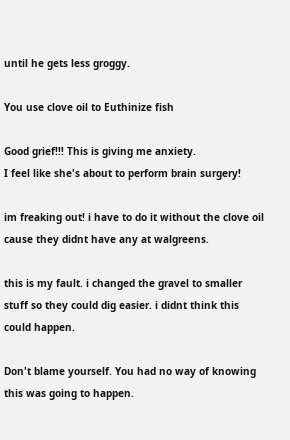until he gets less groggy.

You use clove oil to Euthinize fish

Good grief!!! This is giving me anxiety.
I feel like she's about to perform brain surgery!

im freaking out! i have to do it without the clove oil cause they didnt have any at walgreens.

this is my fault. i changed the gravel to smaller stuff so they could dig easier. i didnt think this could happen.

Don't blame yourself. You had no way of knowing this was going to happen.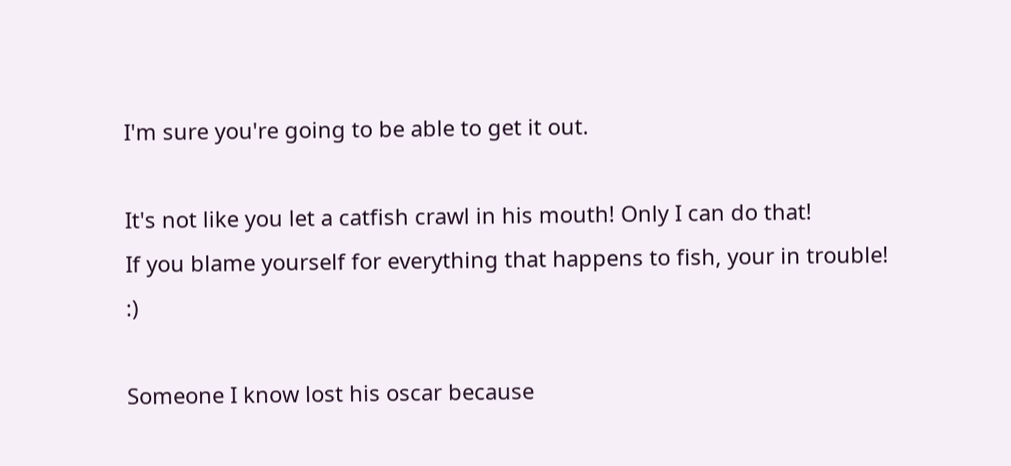I'm sure you're going to be able to get it out.

It's not like you let a catfish crawl in his mouth! Only I can do that!
If you blame yourself for everything that happens to fish, your in trouble! :)

Someone I know lost his oscar because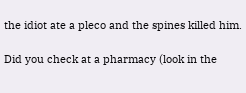the idiot ate a pleco and the spines killed him.

Did you check at a pharmacy (look in the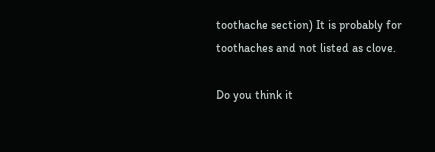toothache section) It is probably for toothaches and not listed as clove.

Do you think it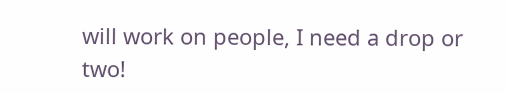will work on people, I need a drop or two!